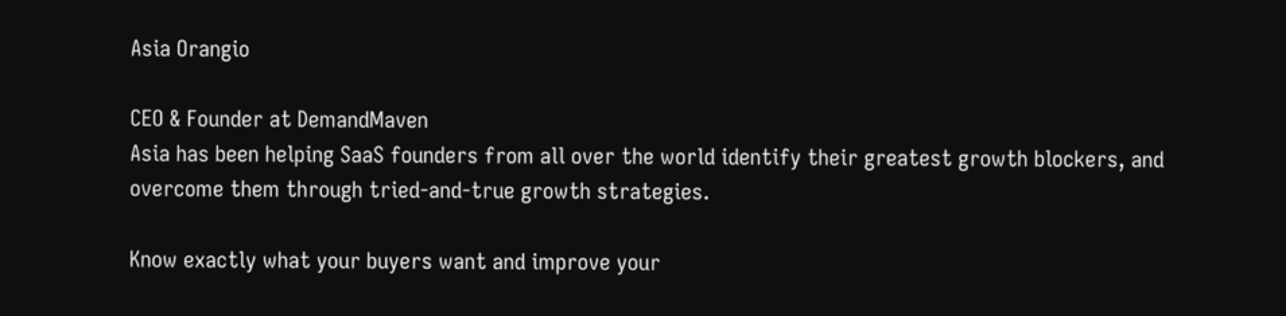Asia Orangio

CEO & Founder at DemandMaven
Asia has been helping SaaS founders from all over the world identify their greatest growth blockers, and overcome them through tried-and-true growth strategies.

Know exactly what your buyers want and improve your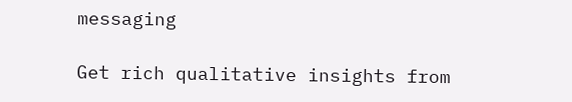messaging

Get rich qualitative insights from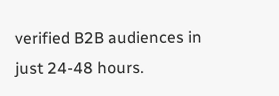verified B2B audiences in just 24-48 hours.